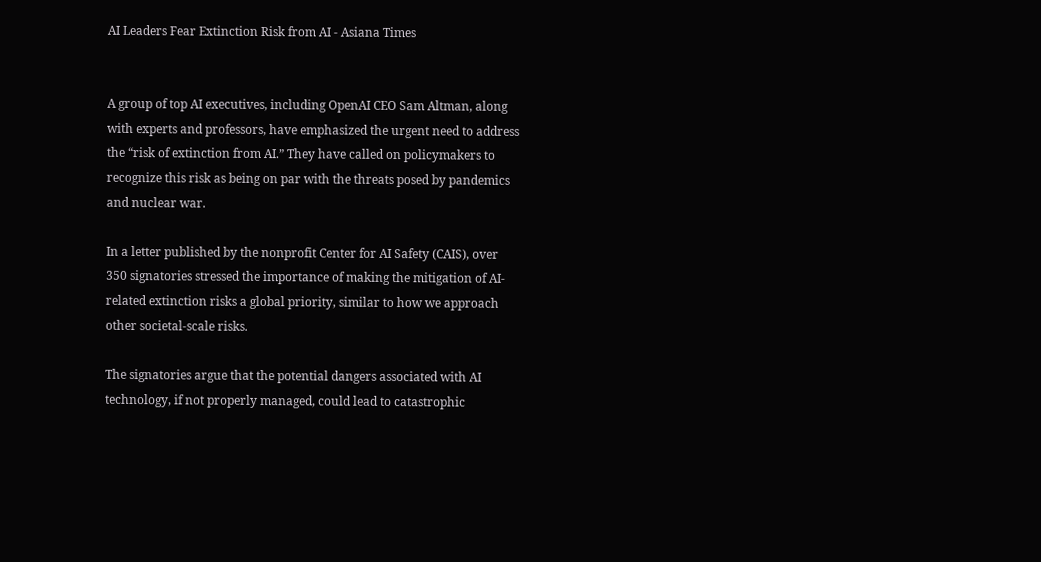AI Leaders Fear Extinction Risk from AI - Asiana Times


A group of top AI executives, including OpenAI CEO Sam Altman, along with experts and professors, have emphasized the urgent need to address the “risk of extinction from AI.” They have called on policymakers to recognize this risk as being on par with the threats posed by pandemics and nuclear war.

In a letter published by the nonprofit Center for AI Safety (CAIS), over 350 signatories stressed the importance of making the mitigation of AI-related extinction risks a global priority, similar to how we approach other societal-scale risks.

The signatories argue that the potential dangers associated with AI technology, if not properly managed, could lead to catastrophic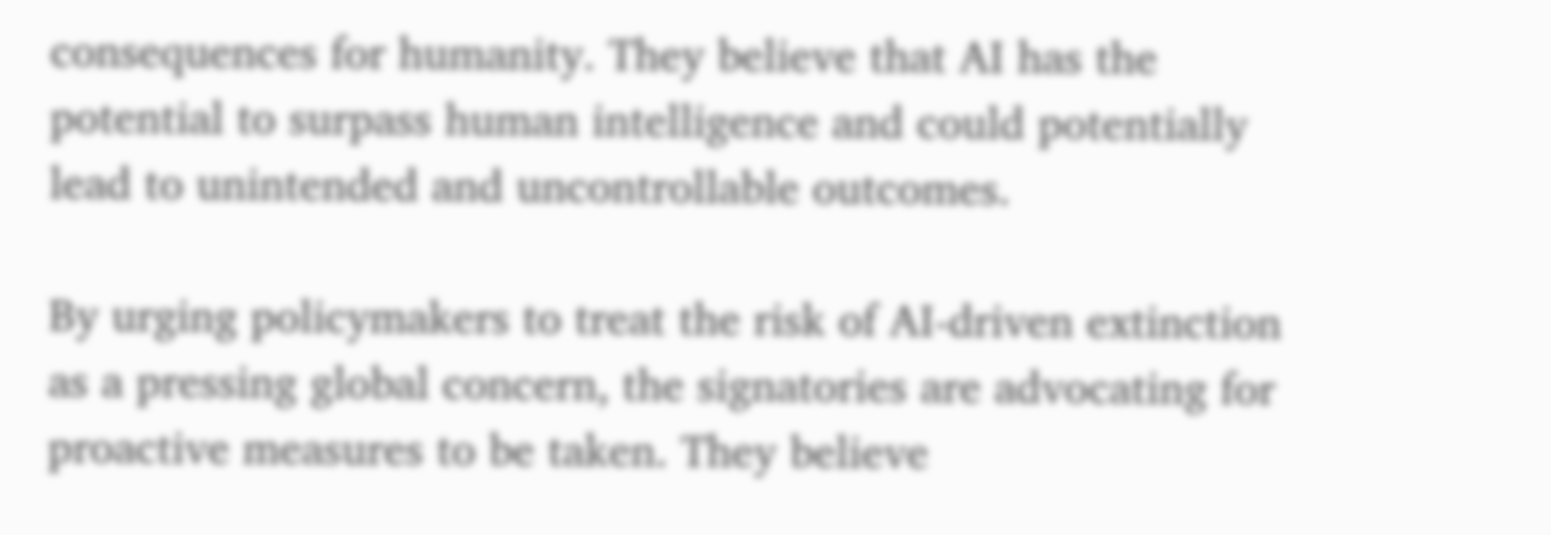consequences for humanity. They believe that AI has the potential to surpass human intelligence and could potentially lead to unintended and uncontrollable outcomes.

By urging policymakers to treat the risk of AI-driven extinction as a pressing global concern, the signatories are advocating for proactive measures to be taken. They believe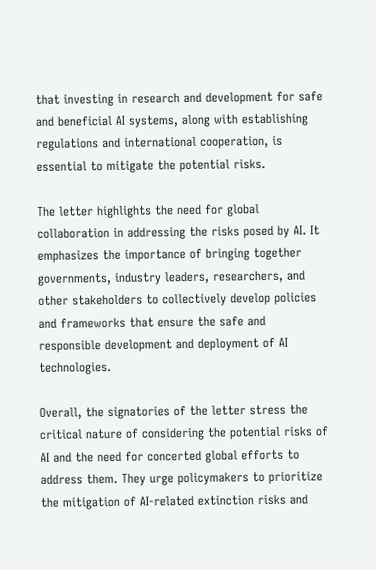that investing in research and development for safe and beneficial AI systems, along with establishing regulations and international cooperation, is essential to mitigate the potential risks.

The letter highlights the need for global collaboration in addressing the risks posed by AI. It emphasizes the importance of bringing together governments, industry leaders, researchers, and other stakeholders to collectively develop policies and frameworks that ensure the safe and responsible development and deployment of AI technologies.

Overall, the signatories of the letter stress the critical nature of considering the potential risks of AI and the need for concerted global efforts to address them. They urge policymakers to prioritize the mitigation of AI-related extinction risks and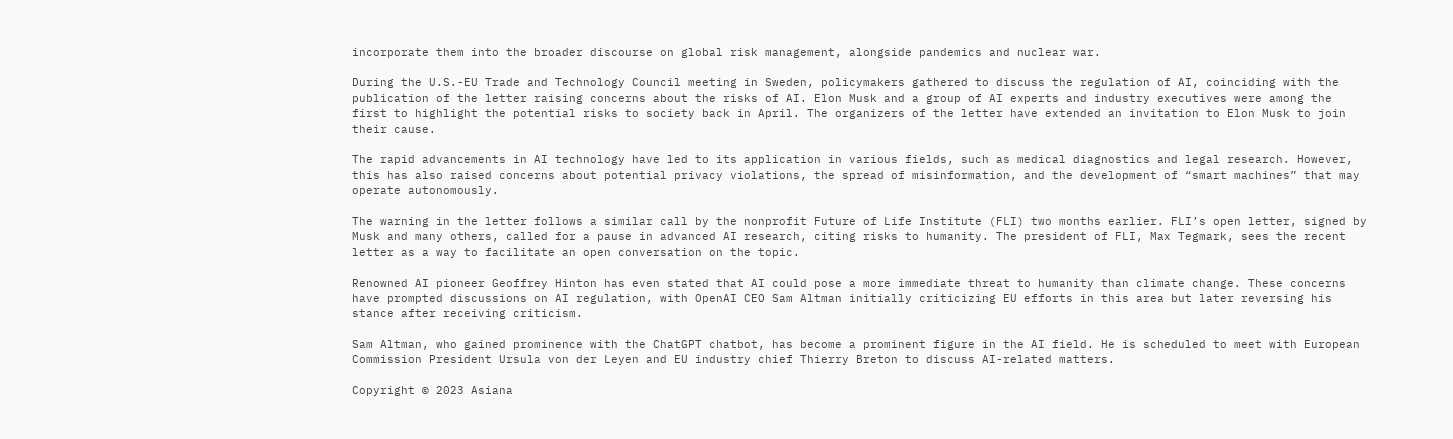incorporate them into the broader discourse on global risk management, alongside pandemics and nuclear war.

During the U.S.-EU Trade and Technology Council meeting in Sweden, policymakers gathered to discuss the regulation of AI, coinciding with the publication of the letter raising concerns about the risks of AI. Elon Musk and a group of AI experts and industry executives were among the first to highlight the potential risks to society back in April. The organizers of the letter have extended an invitation to Elon Musk to join their cause.

The rapid advancements in AI technology have led to its application in various fields, such as medical diagnostics and legal research. However, this has also raised concerns about potential privacy violations, the spread of misinformation, and the development of “smart machines” that may operate autonomously.

The warning in the letter follows a similar call by the nonprofit Future of Life Institute (FLI) two months earlier. FLI’s open letter, signed by Musk and many others, called for a pause in advanced AI research, citing risks to humanity. The president of FLI, Max Tegmark, sees the recent letter as a way to facilitate an open conversation on the topic.

Renowned AI pioneer Geoffrey Hinton has even stated that AI could pose a more immediate threat to humanity than climate change. These concerns have prompted discussions on AI regulation, with OpenAI CEO Sam Altman initially criticizing EU efforts in this area but later reversing his stance after receiving criticism.

Sam Altman, who gained prominence with the ChatGPT chatbot, has become a prominent figure in the AI field. He is scheduled to meet with European Commission President Ursula von der Leyen and EU industry chief Thierry Breton to discuss AI-related matters.

Copyright © 2023 Asiana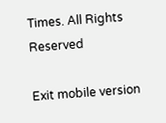Times. All Rights Reserved

Exit mobile version